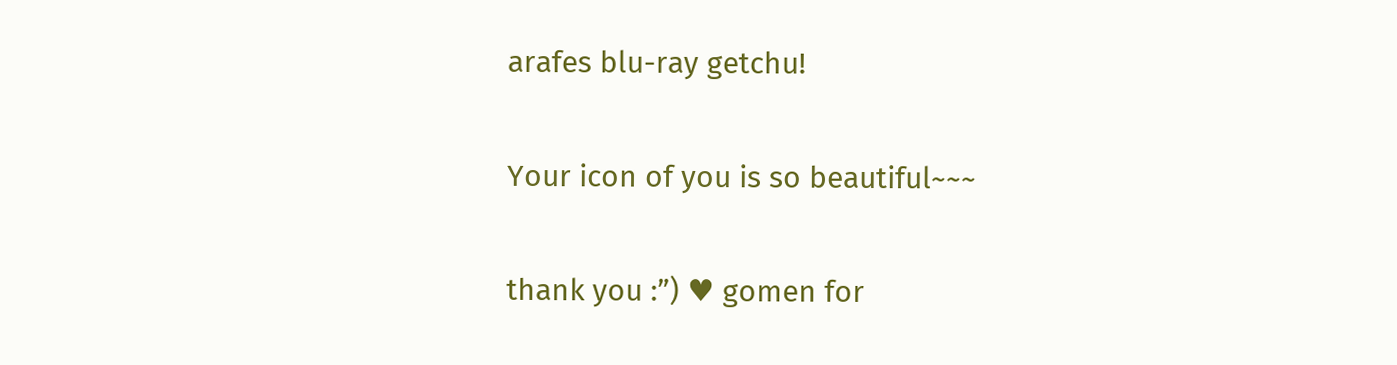arafes blu-ray getchu!

Your icon of you is so beautiful~~~

thank you :”) ♥ gomen for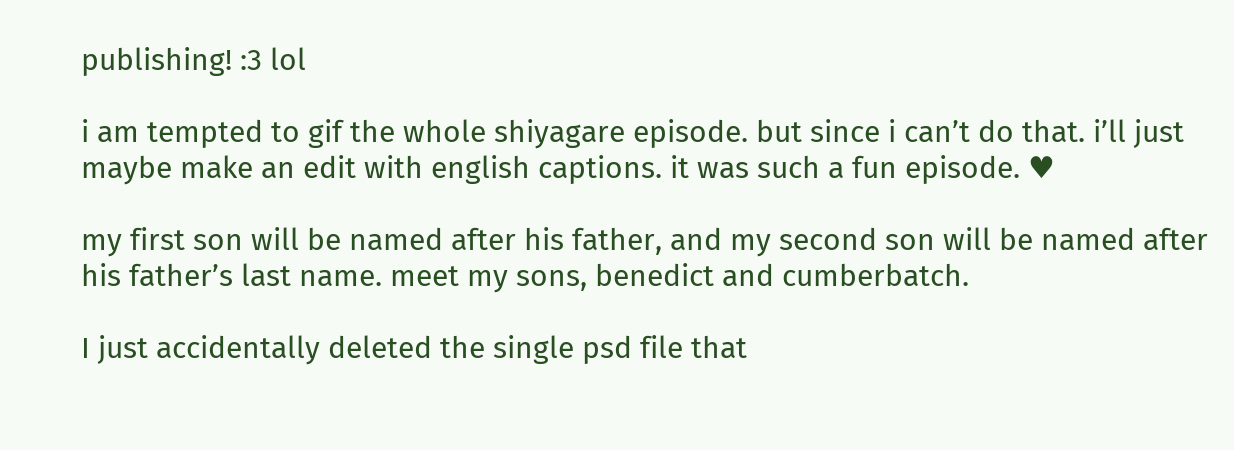publishing! :3 lol

i am tempted to gif the whole shiyagare episode. but since i can’t do that. i’ll just maybe make an edit with english captions. it was such a fun episode. ♥

my first son will be named after his father, and my second son will be named after his father’s last name. meet my sons, benedict and cumberbatch.

I just accidentally deleted the single psd file that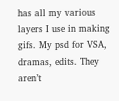has all my various layers I use in making gifs. My psd for VSA, dramas, edits. They aren’t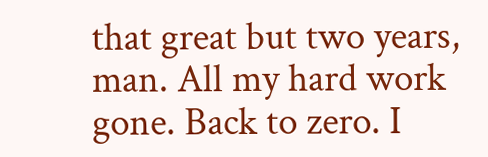that great but two years, man. All my hard work gone. Back to zero. I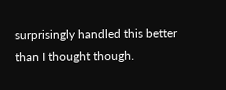surprisingly handled this better than I thought though.